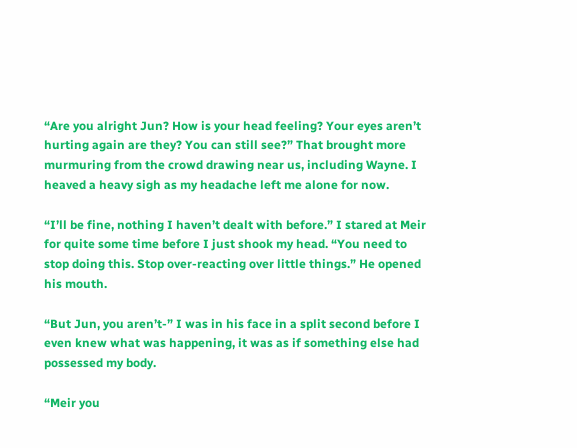“Are you alright Jun? How is your head feeling? Your eyes aren’t hurting again are they? You can still see?” That brought more murmuring from the crowd drawing near us, including Wayne. I heaved a heavy sigh as my headache left me alone for now.

“I’ll be fine, nothing I haven’t dealt with before.” I stared at Meir for quite some time before I just shook my head. “You need to stop doing this. Stop over-reacting over little things.” He opened his mouth.

“But Jun, you aren’t-” I was in his face in a split second before I even knew what was happening, it was as if something else had possessed my body.

“Meir you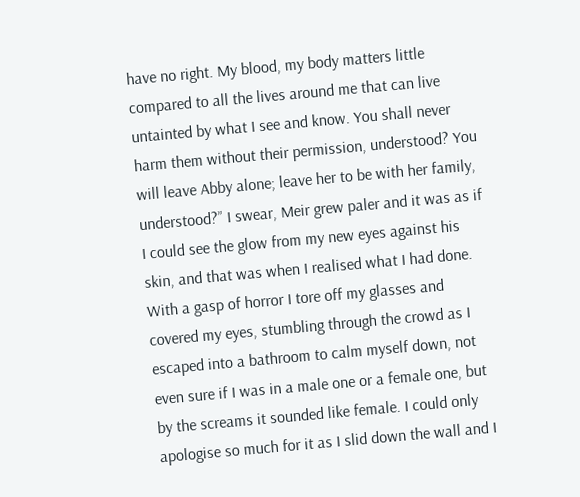have no right. My blood, my body matters little compared to all the lives around me that can live untainted by what I see and know. You shall never harm them without their permission, understood? You will leave Abby alone; leave her to be with her family, understood?” I swear, Meir grew paler and it was as if I could see the glow from my new eyes against his skin, and that was when I realised what I had done. With a gasp of horror I tore off my glasses and covered my eyes, stumbling through the crowd as I escaped into a bathroom to calm myself down, not even sure if I was in a male one or a female one, but by the screams it sounded like female. I could only apologise so much for it as I slid down the wall and I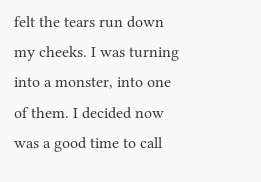felt the tears run down my cheeks. I was turning into a monster, into one of them. I decided now was a good time to call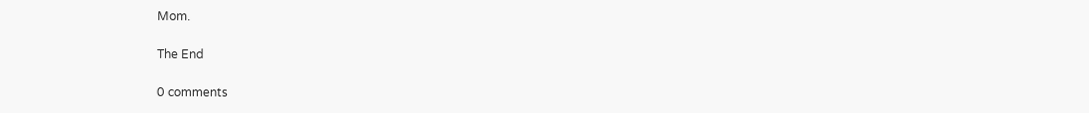Mom.

The End

0 comments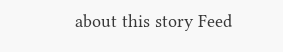about this story Feed